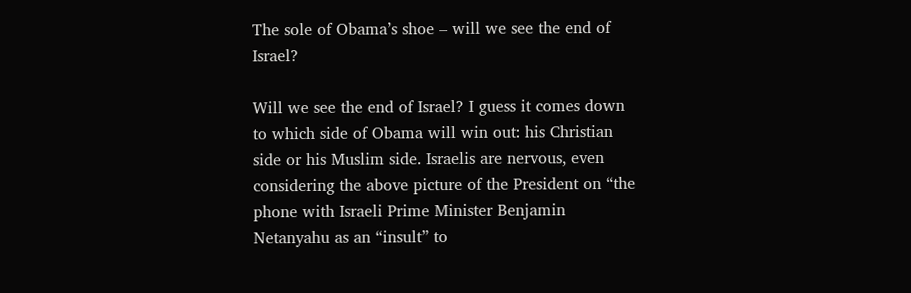The sole of Obama’s shoe – will we see the end of Israel?

Will we see the end of Israel? I guess it comes down to which side of Obama will win out: his Christian side or his Muslim side. Israelis are nervous, even considering the above picture of the President on “the phone with Israeli Prime Minister Benjamin Netanyahu as an “insult” to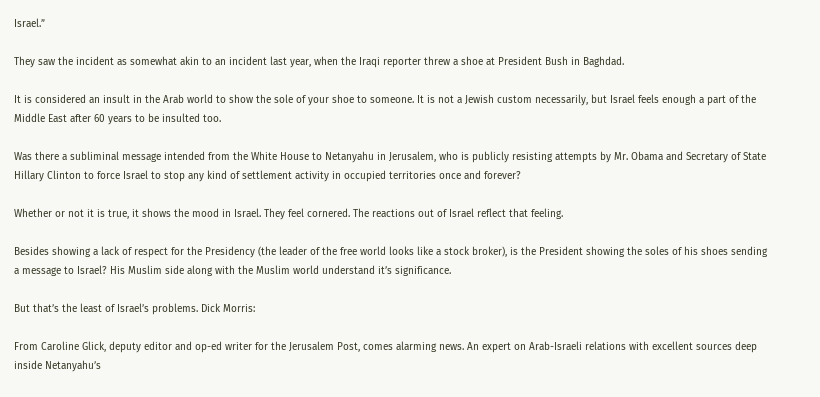Israel.”

They saw the incident as somewhat akin to an incident last year, when the Iraqi reporter threw a shoe at President Bush in Baghdad.

It is considered an insult in the Arab world to show the sole of your shoe to someone. It is not a Jewish custom necessarily, but Israel feels enough a part of the Middle East after 60 years to be insulted too.

Was there a subliminal message intended from the White House to Netanyahu in Jerusalem, who is publicly resisting attempts by Mr. Obama and Secretary of State Hillary Clinton to force Israel to stop any kind of settlement activity in occupied territories once and forever?

Whether or not it is true, it shows the mood in Israel. They feel cornered. The reactions out of Israel reflect that feeling.

Besides showing a lack of respect for the Presidency (the leader of the free world looks like a stock broker), is the President showing the soles of his shoes sending a message to Israel? His Muslim side along with the Muslim world understand it’s significance.

But that’s the least of Israel’s problems. Dick Morris:

From Caroline Glick, deputy editor and op-ed writer for the Jerusalem Post, comes alarming news. An expert on Arab-Israeli relations with excellent sources deep inside Netanyahu’s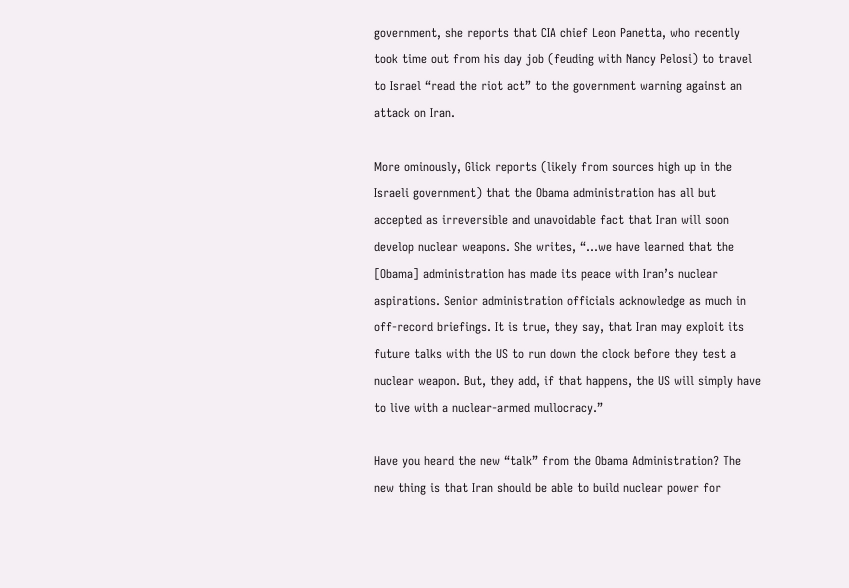government, she reports that CIA chief Leon Panetta, who recently took time out from his day job (feuding with Nancy Pelosi) to travel to Israel “read the riot act” to the government warning against an attack on Iran.

More ominously, Glick reports (likely from sources high up in the Israeli government) that the Obama administration has all but accepted as irreversible and unavoidable fact that Iran will soon develop nuclear weapons. She writes, “…we have learned that the [Obama] administration has made its peace with Iran’s nuclear aspirations. Senior administration officials acknowledge as much in off-record briefings. It is true, they say, that Iran may exploit its future talks with the US to run down the clock before they test a nuclear weapon. But, they add, if that happens, the US will simply have to live with a nuclear-armed mullocracy.”

Have you heard the new “talk” from the Obama Administration? The new thing is that Iran should be able to build nuclear power for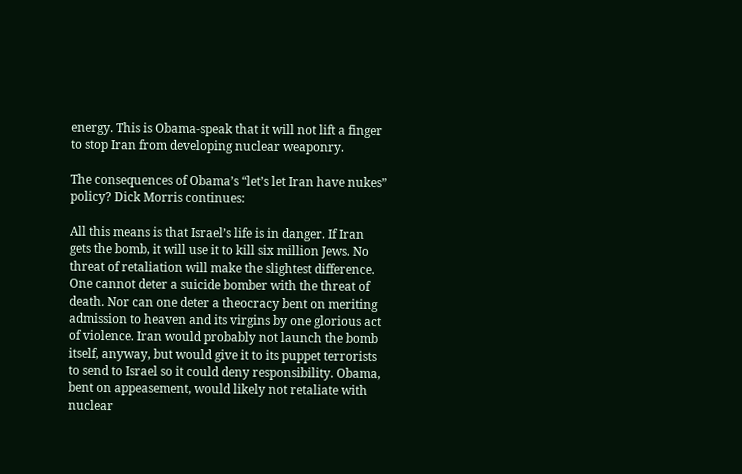energy. This is Obama-speak that it will not lift a finger to stop Iran from developing nuclear weaponry.

The consequences of Obama’s “let’s let Iran have nukes” policy? Dick Morris continues:

All this means is that Israel’s life is in danger. If Iran gets the bomb, it will use it to kill six million Jews. No threat of retaliation will make the slightest difference. One cannot deter a suicide bomber with the threat of death. Nor can one deter a theocracy bent on meriting admission to heaven and its virgins by one glorious act of violence. Iran would probably not launch the bomb itself, anyway, but would give it to its puppet terrorists to send to Israel so it could deny responsibility. Obama, bent on appeasement, would likely not retaliate with nuclear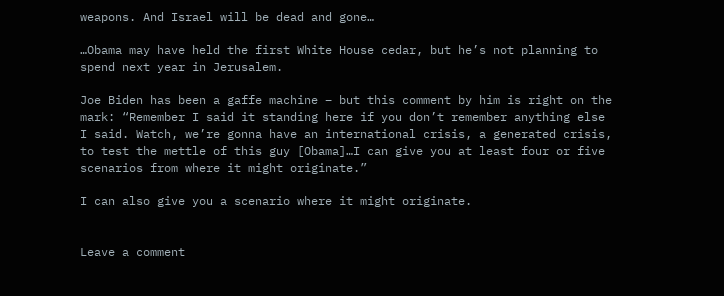weapons. And Israel will be dead and gone…

…Obama may have held the first White House cedar, but he’s not planning to spend next year in Jerusalem.

Joe Biden has been a gaffe machine – but this comment by him is right on the mark: “Remember I said it standing here if you don’t remember anything else I said. Watch, we’re gonna have an international crisis, a generated crisis, to test the mettle of this guy [Obama]…I can give you at least four or five scenarios from where it might originate.”

I can also give you a scenario where it might originate.


Leave a comment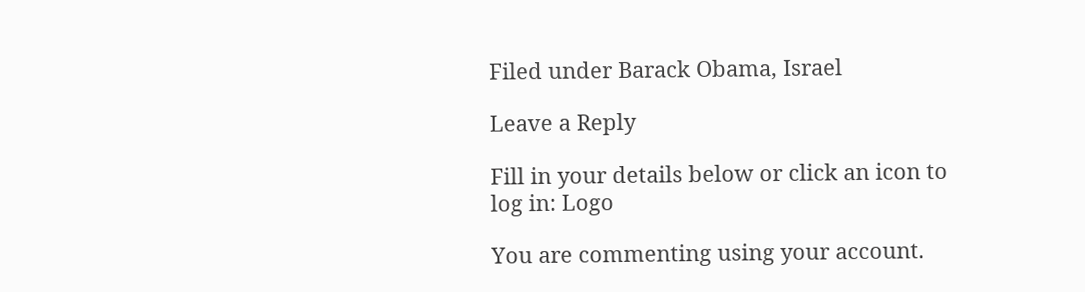Filed under Barack Obama, Israel

Leave a Reply

Fill in your details below or click an icon to log in: Logo

You are commenting using your account.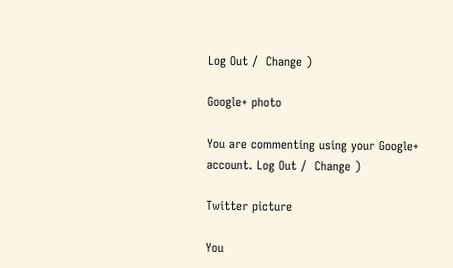Log Out /  Change )

Google+ photo

You are commenting using your Google+ account. Log Out /  Change )

Twitter picture

You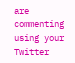are commenting using your Twitter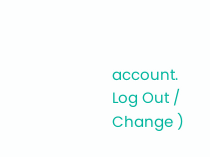account. Log Out /  Change )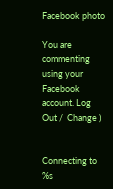Facebook photo

You are commenting using your Facebook account. Log Out /  Change )


Connecting to %s